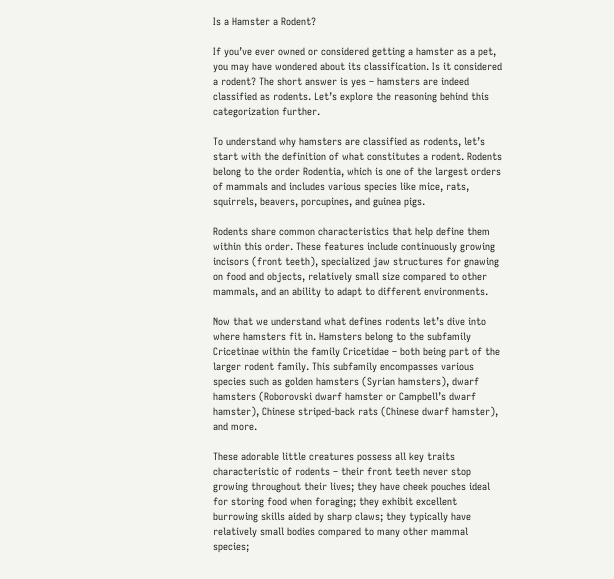Is a Hamster a Rodent?

If you’ve ever owned or considered getting a hamster as a pet, you may have wondered about its classification. Is it considered a rodent? The short answer is yes – hamsters are indeed classified as rodents. Let’s explore the reasoning behind this categorization further.

To understand why hamsters are classified as rodents, let’s start with the definition of what constitutes a rodent. Rodents belong to the order Rodentia, which is one of the largest orders of mammals and includes various species like mice, rats, squirrels, beavers, porcupines, and guinea pigs.

Rodents share common characteristics that help define them within this order. These features include continuously growing incisors (front teeth), specialized jaw structures for gnawing on food and objects, relatively small size compared to other mammals, and an ability to adapt to different environments.

Now that we understand what defines rodents let’s dive into where hamsters fit in. Hamsters belong to the subfamily Cricetinae within the family Cricetidae – both being part of the larger rodent family. This subfamily encompasses various species such as golden hamsters (Syrian hamsters), dwarf hamsters (Roborovski dwarf hamster or Campbell’s dwarf hamster), Chinese striped-back rats (Chinese dwarf hamster), and more.

These adorable little creatures possess all key traits characteristic of rodents – their front teeth never stop growing throughout their lives; they have cheek pouches ideal for storing food when foraging; they exhibit excellent burrowing skills aided by sharp claws; they typically have relatively small bodies compared to many other mammal species;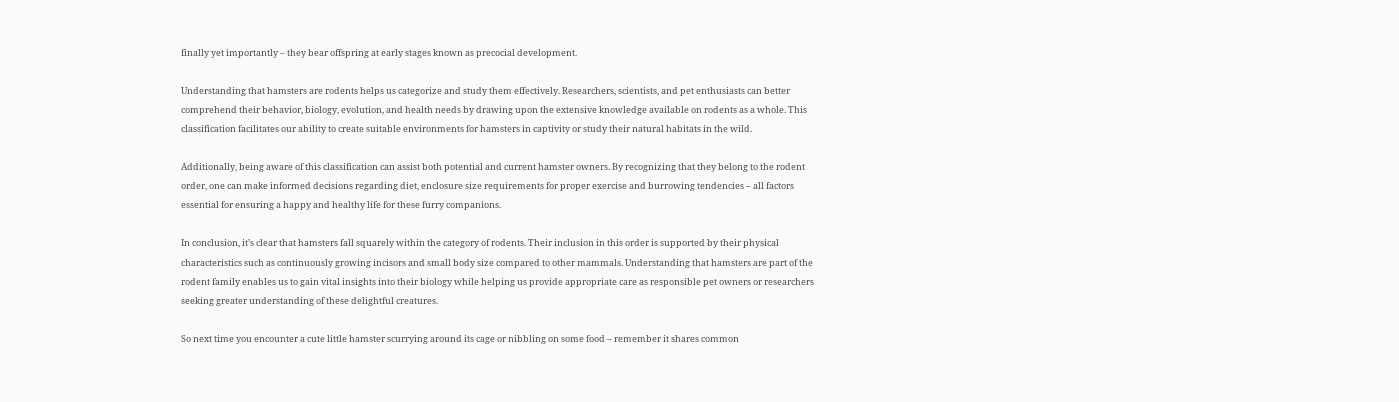finally yet importantly – they bear offspring at early stages known as precocial development.

Understanding that hamsters are rodents helps us categorize and study them effectively. Researchers, scientists, and pet enthusiasts can better comprehend their behavior, biology, evolution, and health needs by drawing upon the extensive knowledge available on rodents as a whole. This classification facilitates our ability to create suitable environments for hamsters in captivity or study their natural habitats in the wild.

Additionally, being aware of this classification can assist both potential and current hamster owners. By recognizing that they belong to the rodent order, one can make informed decisions regarding diet, enclosure size requirements for proper exercise and burrowing tendencies – all factors essential for ensuring a happy and healthy life for these furry companions.

In conclusion, it’s clear that hamsters fall squarely within the category of rodents. Their inclusion in this order is supported by their physical characteristics such as continuously growing incisors and small body size compared to other mammals. Understanding that hamsters are part of the rodent family enables us to gain vital insights into their biology while helping us provide appropriate care as responsible pet owners or researchers seeking greater understanding of these delightful creatures.

So next time you encounter a cute little hamster scurrying around its cage or nibbling on some food – remember it shares common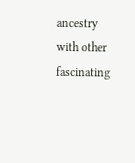ancestry with other fascinating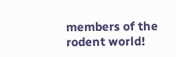members of the rodent world!